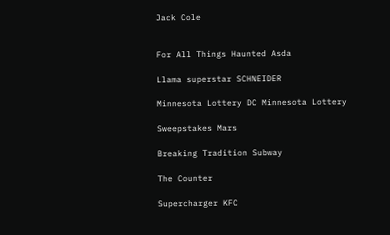Jack Cole


For All Things Haunted Asda

Llama superstar SCHNEIDER

Minnesota Lottery DC Minnesota Lottery

Sweepstakes Mars

Breaking Tradition Subway

The Counter

Supercharger KFC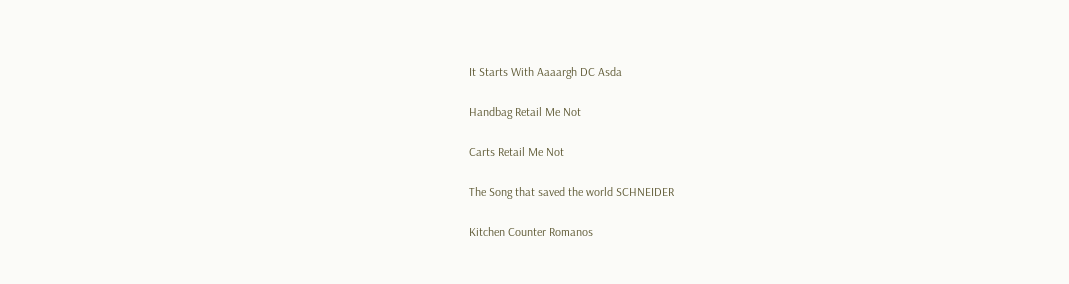It Starts With Aaaargh DC Asda

Handbag Retail Me Not

Carts Retail Me Not

The Song that saved the world SCHNEIDER

Kitchen Counter Romanos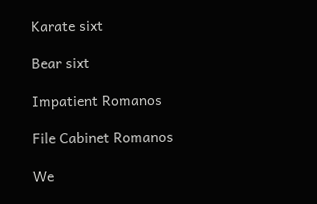Karate sixt

Bear sixt

Impatient Romanos

File Cabinet Romanos

We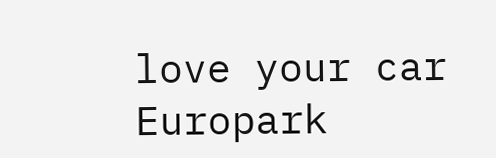love your car Europark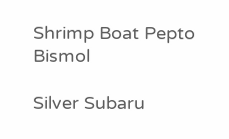Shrimp Boat Pepto Bismol

Silver Subaru